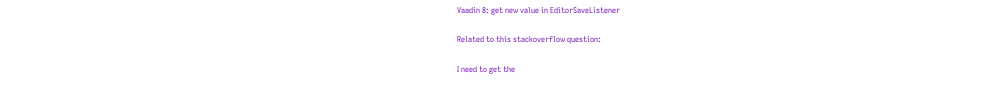Vaadin 8: get new value in EditorSaveListener

Related to this stackoverflow question:

I need to get the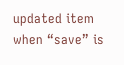updated item when “save” is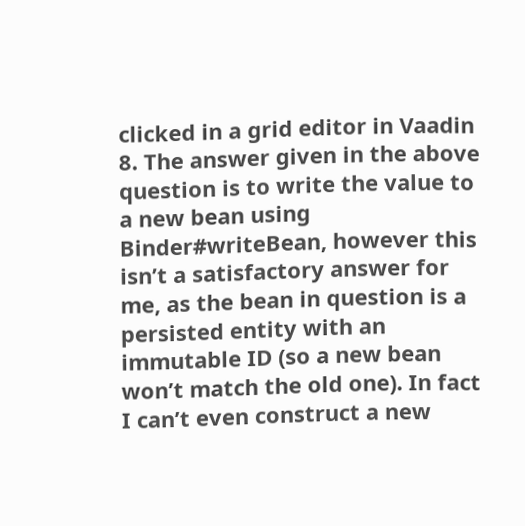clicked in a grid editor in Vaadin 8. The answer given in the above question is to write the value to a new bean using Binder#writeBean, however this isn’t a satisfactory answer for me, as the bean in question is a persisted entity with an immutable ID (so a new bean won’t match the old one). In fact I can’t even construct a new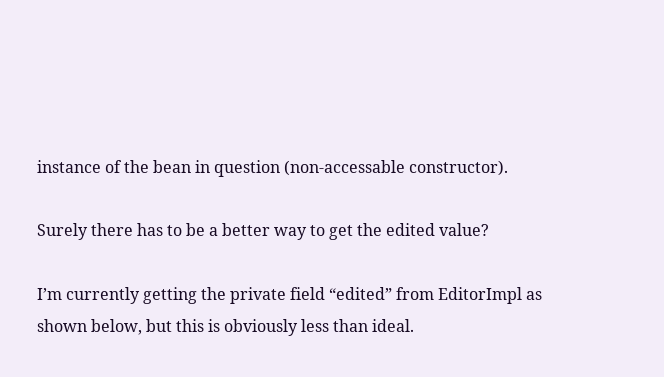instance of the bean in question (non-accessable constructor).

Surely there has to be a better way to get the edited value?

I’m currently getting the private field “edited” from EditorImpl as shown below, but this is obviously less than ideal.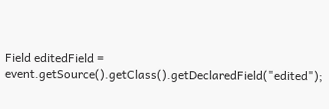Field editedField = event.getSource().getClass().getDeclaredField("edited");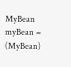MyBean myBean = (MyBean)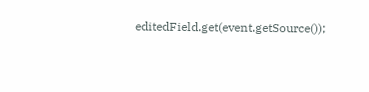editedField.get(event.getSource());